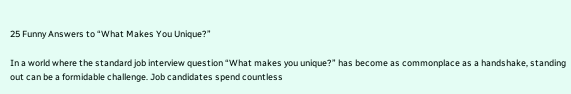25 Funny Answers to “What Makes You Unique?”

In a world where the standard job interview question “What makes you unique?” has become as commonplace as a handshake, standing out can be a formidable challenge. Job candidates spend countless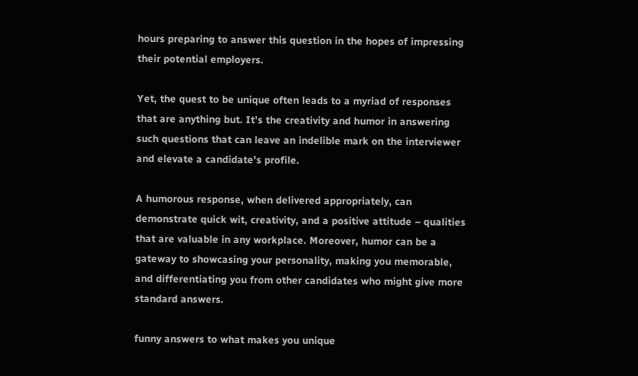hours preparing to answer this question in the hopes of impressing their potential employers.

Yet, the quest to be unique often leads to a myriad of responses that are anything but. It’s the creativity and humor in answering such questions that can leave an indelible mark on the interviewer and elevate a candidate’s profile.

A humorous response, when delivered appropriately, can demonstrate quick wit, creativity, and a positive attitude – qualities that are valuable in any workplace. Moreover, humor can be a gateway to showcasing your personality, making you memorable, and differentiating you from other candidates who might give more standard answers.

funny answers to what makes you unique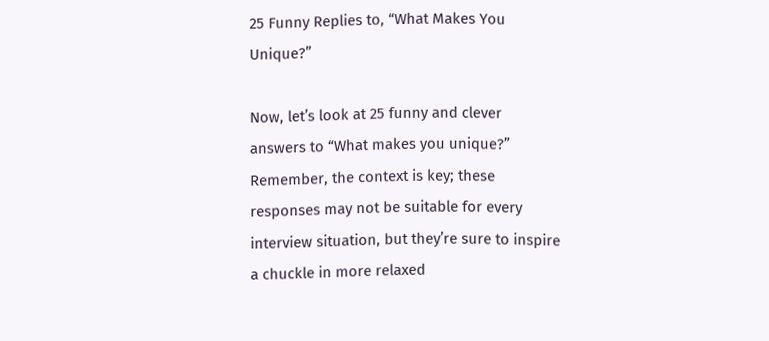25 Funny Replies to, “What Makes You Unique?”

Now, let’s look at 25 funny and clever answers to “What makes you unique?” Remember, the context is key; these responses may not be suitable for every interview situation, but they’re sure to inspire a chuckle in more relaxed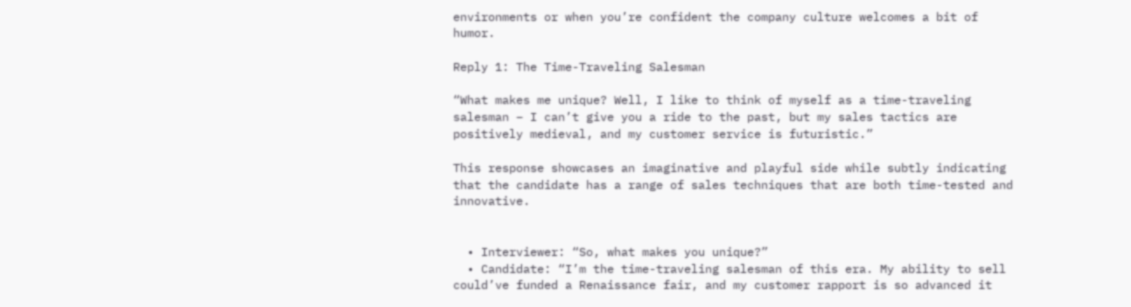environments or when you’re confident the company culture welcomes a bit of humor.

Reply 1: The Time-Traveling Salesman

“What makes me unique? Well, I like to think of myself as a time-traveling salesman – I can’t give you a ride to the past, but my sales tactics are positively medieval, and my customer service is futuristic.”

This response showcases an imaginative and playful side while subtly indicating that the candidate has a range of sales techniques that are both time-tested and innovative.


  • Interviewer: “So, what makes you unique?”
  • Candidate: “I’m the time-traveling salesman of this era. My ability to sell could’ve funded a Renaissance fair, and my customer rapport is so advanced it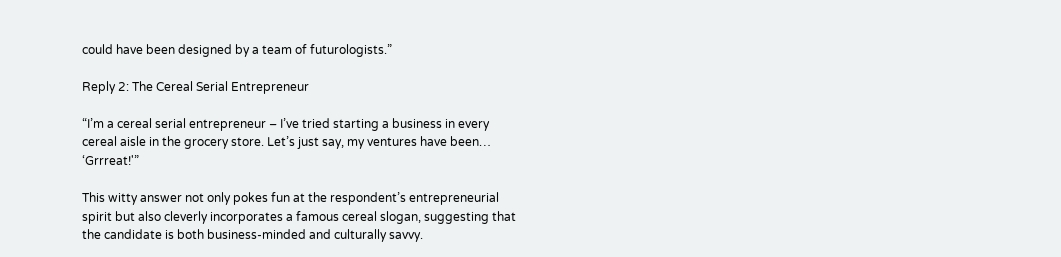could have been designed by a team of futurologists.”

Reply 2: The Cereal Serial Entrepreneur

“I’m a cereal serial entrepreneur – I’ve tried starting a business in every cereal aisle in the grocery store. Let’s just say, my ventures have been… ‘Grrreat!'”

This witty answer not only pokes fun at the respondent’s entrepreneurial spirit but also cleverly incorporates a famous cereal slogan, suggesting that the candidate is both business-minded and culturally savvy.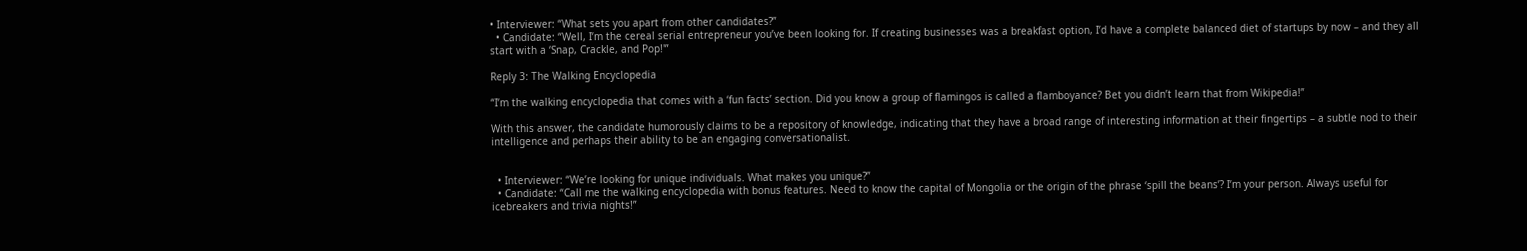• Interviewer: “What sets you apart from other candidates?”
  • Candidate: “Well, I’m the cereal serial entrepreneur you’ve been looking for. If creating businesses was a breakfast option, I’d have a complete balanced diet of startups by now – and they all start with a ‘Snap, Crackle, and Pop!'”

Reply 3: The Walking Encyclopedia

“I’m the walking encyclopedia that comes with a ‘fun facts’ section. Did you know a group of flamingos is called a flamboyance? Bet you didn’t learn that from Wikipedia!”

With this answer, the candidate humorously claims to be a repository of knowledge, indicating that they have a broad range of interesting information at their fingertips – a subtle nod to their intelligence and perhaps their ability to be an engaging conversationalist.


  • Interviewer: “We’re looking for unique individuals. What makes you unique?”
  • Candidate: “Call me the walking encyclopedia with bonus features. Need to know the capital of Mongolia or the origin of the phrase ‘spill the beans’? I’m your person. Always useful for icebreakers and trivia nights!”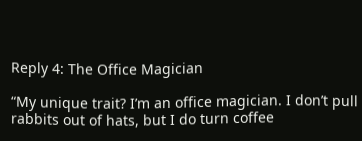Reply 4: The Office Magician

“My unique trait? I’m an office magician. I don’t pull rabbits out of hats, but I do turn coffee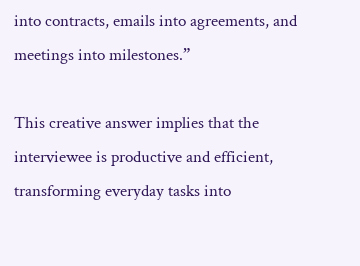into contracts, emails into agreements, and meetings into milestones.”

This creative answer implies that the interviewee is productive and efficient, transforming everyday tasks into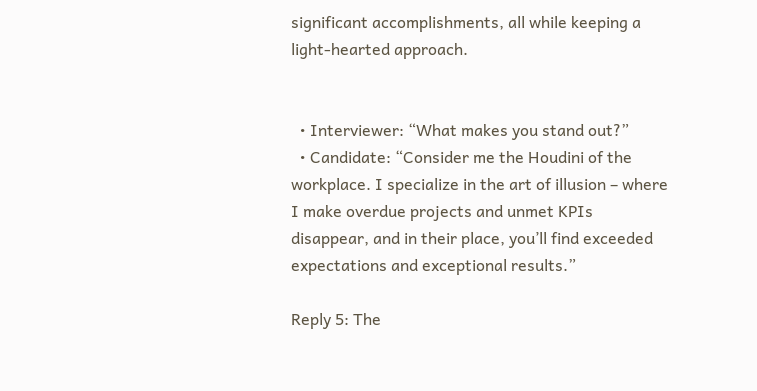significant accomplishments, all while keeping a light-hearted approach.


  • Interviewer: “What makes you stand out?”
  • Candidate: “Consider me the Houdini of the workplace. I specialize in the art of illusion – where I make overdue projects and unmet KPIs disappear, and in their place, you’ll find exceeded expectations and exceptional results.”

Reply 5: The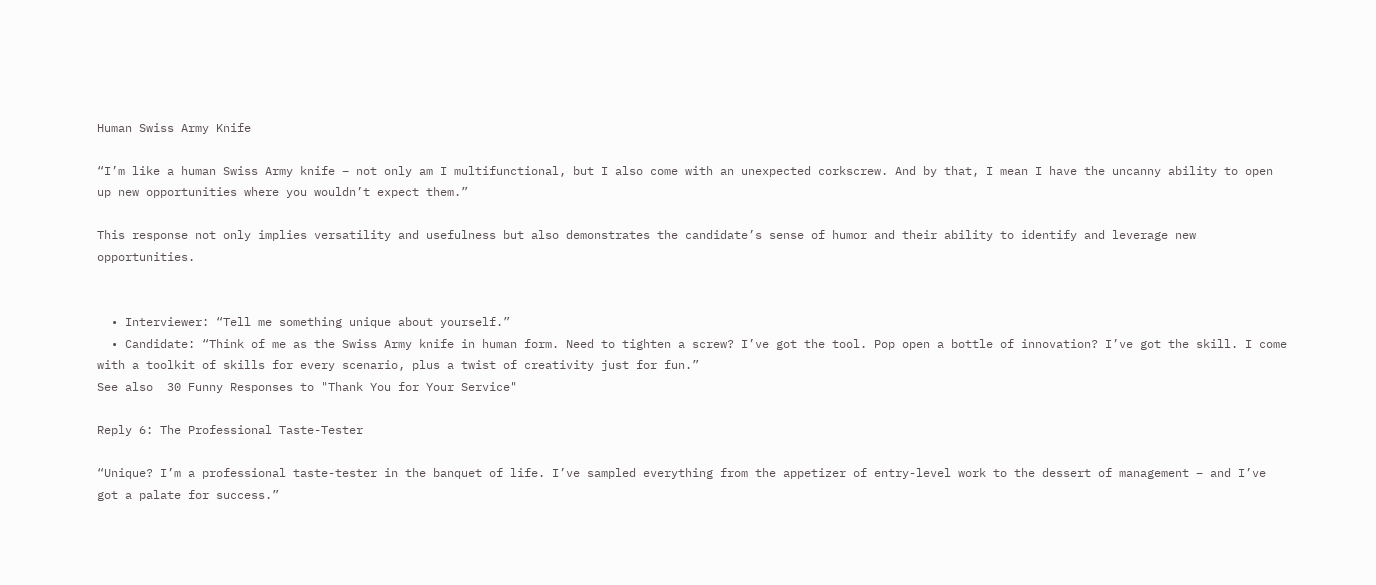Human Swiss Army Knife

“I’m like a human Swiss Army knife – not only am I multifunctional, but I also come with an unexpected corkscrew. And by that, I mean I have the uncanny ability to open up new opportunities where you wouldn’t expect them.”

This response not only implies versatility and usefulness but also demonstrates the candidate’s sense of humor and their ability to identify and leverage new opportunities.


  • Interviewer: “Tell me something unique about yourself.”
  • Candidate: “Think of me as the Swiss Army knife in human form. Need to tighten a screw? I’ve got the tool. Pop open a bottle of innovation? I’ve got the skill. I come with a toolkit of skills for every scenario, plus a twist of creativity just for fun.”
See also  30 Funny Responses to "Thank You for Your Service"

Reply 6: The Professional Taste-Tester

“Unique? I’m a professional taste-tester in the banquet of life. I’ve sampled everything from the appetizer of entry-level work to the dessert of management – and I’ve got a palate for success.”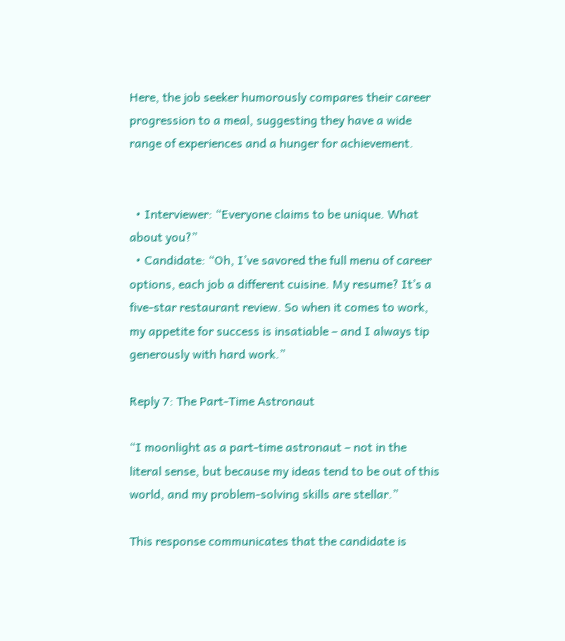Here, the job seeker humorously compares their career progression to a meal, suggesting they have a wide range of experiences and a hunger for achievement.


  • Interviewer: “Everyone claims to be unique. What about you?”
  • Candidate: “Oh, I’ve savored the full menu of career options, each job a different cuisine. My resume? It’s a five-star restaurant review. So when it comes to work, my appetite for success is insatiable – and I always tip generously with hard work.”

Reply 7: The Part-Time Astronaut

“I moonlight as a part-time astronaut – not in the literal sense, but because my ideas tend to be out of this world, and my problem-solving skills are stellar.”

This response communicates that the candidate is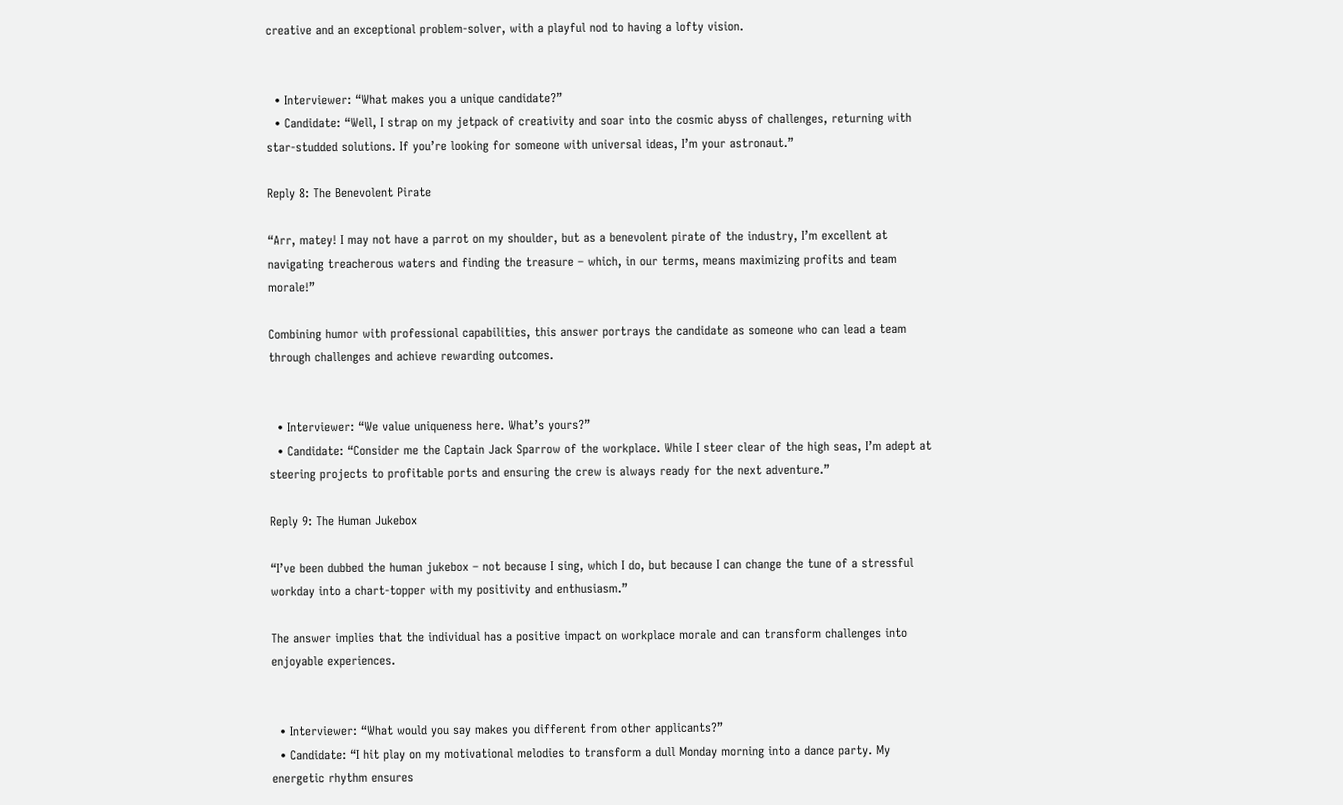creative and an exceptional problem-solver, with a playful nod to having a lofty vision.


  • Interviewer: “What makes you a unique candidate?”
  • Candidate: “Well, I strap on my jetpack of creativity and soar into the cosmic abyss of challenges, returning with star-studded solutions. If you’re looking for someone with universal ideas, I’m your astronaut.”

Reply 8: The Benevolent Pirate

“Arr, matey! I may not have a parrot on my shoulder, but as a benevolent pirate of the industry, I’m excellent at navigating treacherous waters and finding the treasure – which, in our terms, means maximizing profits and team morale!”

Combining humor with professional capabilities, this answer portrays the candidate as someone who can lead a team through challenges and achieve rewarding outcomes.


  • Interviewer: “We value uniqueness here. What’s yours?”
  • Candidate: “Consider me the Captain Jack Sparrow of the workplace. While I steer clear of the high seas, I’m adept at steering projects to profitable ports and ensuring the crew is always ready for the next adventure.”

Reply 9: The Human Jukebox

“I’ve been dubbed the human jukebox – not because I sing, which I do, but because I can change the tune of a stressful workday into a chart-topper with my positivity and enthusiasm.”

The answer implies that the individual has a positive impact on workplace morale and can transform challenges into enjoyable experiences.


  • Interviewer: “What would you say makes you different from other applicants?”
  • Candidate: “I hit play on my motivational melodies to transform a dull Monday morning into a dance party. My energetic rhythm ensures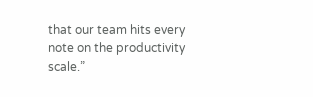that our team hits every note on the productivity scale.”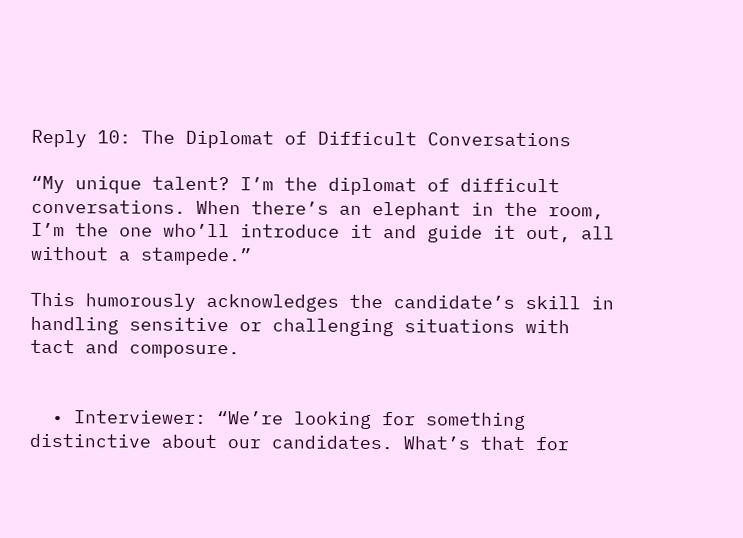Reply 10: The Diplomat of Difficult Conversations

“My unique talent? I’m the diplomat of difficult conversations. When there’s an elephant in the room, I’m the one who’ll introduce it and guide it out, all without a stampede.”

This humorously acknowledges the candidate’s skill in handling sensitive or challenging situations with tact and composure.


  • Interviewer: “We’re looking for something distinctive about our candidates. What’s that for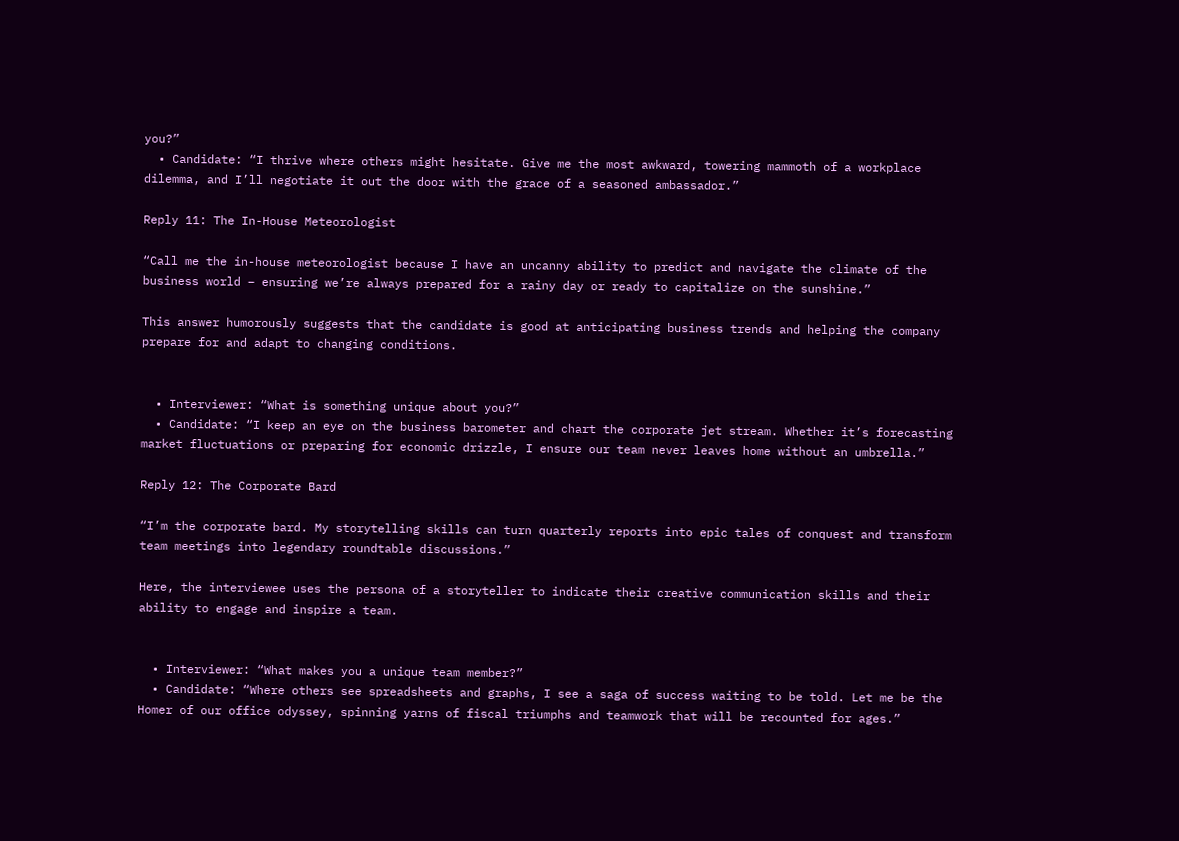you?”
  • Candidate: “I thrive where others might hesitate. Give me the most awkward, towering mammoth of a workplace dilemma, and I’ll negotiate it out the door with the grace of a seasoned ambassador.”

Reply 11: The In-House Meteorologist

“Call me the in-house meteorologist because I have an uncanny ability to predict and navigate the climate of the business world – ensuring we’re always prepared for a rainy day or ready to capitalize on the sunshine.”

This answer humorously suggests that the candidate is good at anticipating business trends and helping the company prepare for and adapt to changing conditions.


  • Interviewer: “What is something unique about you?”
  • Candidate: “I keep an eye on the business barometer and chart the corporate jet stream. Whether it’s forecasting market fluctuations or preparing for economic drizzle, I ensure our team never leaves home without an umbrella.”

Reply 12: The Corporate Bard

“I’m the corporate bard. My storytelling skills can turn quarterly reports into epic tales of conquest and transform team meetings into legendary roundtable discussions.”

Here, the interviewee uses the persona of a storyteller to indicate their creative communication skills and their ability to engage and inspire a team.


  • Interviewer: “What makes you a unique team member?”
  • Candidate: “Where others see spreadsheets and graphs, I see a saga of success waiting to be told. Let me be the Homer of our office odyssey, spinning yarns of fiscal triumphs and teamwork that will be recounted for ages.”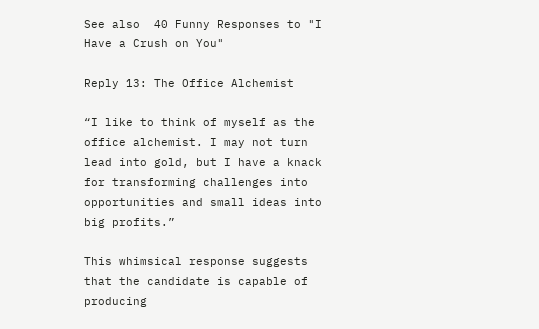See also  40 Funny Responses to "I Have a Crush on You"

Reply 13: The Office Alchemist

“I like to think of myself as the office alchemist. I may not turn lead into gold, but I have a knack for transforming challenges into opportunities and small ideas into big profits.”

This whimsical response suggests that the candidate is capable of producing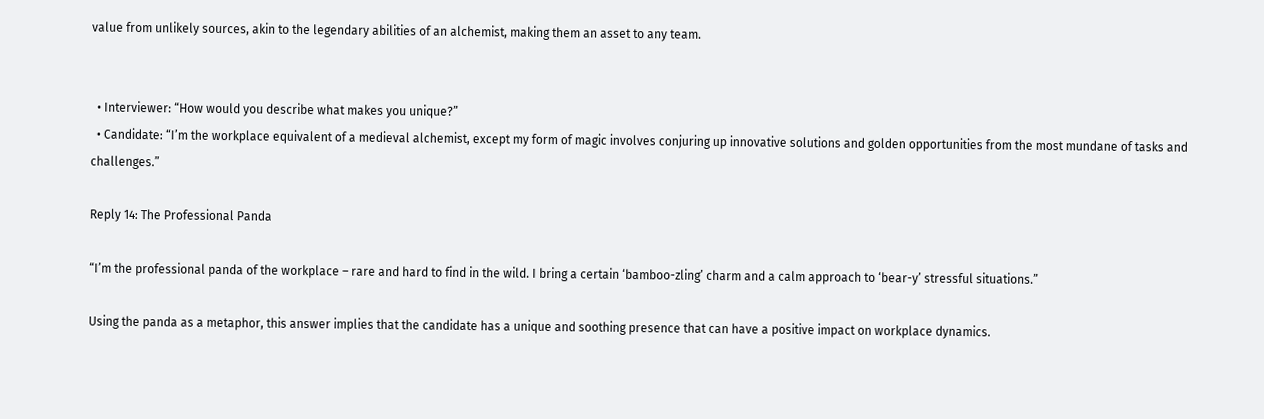value from unlikely sources, akin to the legendary abilities of an alchemist, making them an asset to any team.


  • Interviewer: “How would you describe what makes you unique?”
  • Candidate: “I’m the workplace equivalent of a medieval alchemist, except my form of magic involves conjuring up innovative solutions and golden opportunities from the most mundane of tasks and challenges.”

Reply 14: The Professional Panda

“I’m the professional panda of the workplace – rare and hard to find in the wild. I bring a certain ‘bamboo-zling’ charm and a calm approach to ‘bear-y’ stressful situations.”

Using the panda as a metaphor, this answer implies that the candidate has a unique and soothing presence that can have a positive impact on workplace dynamics.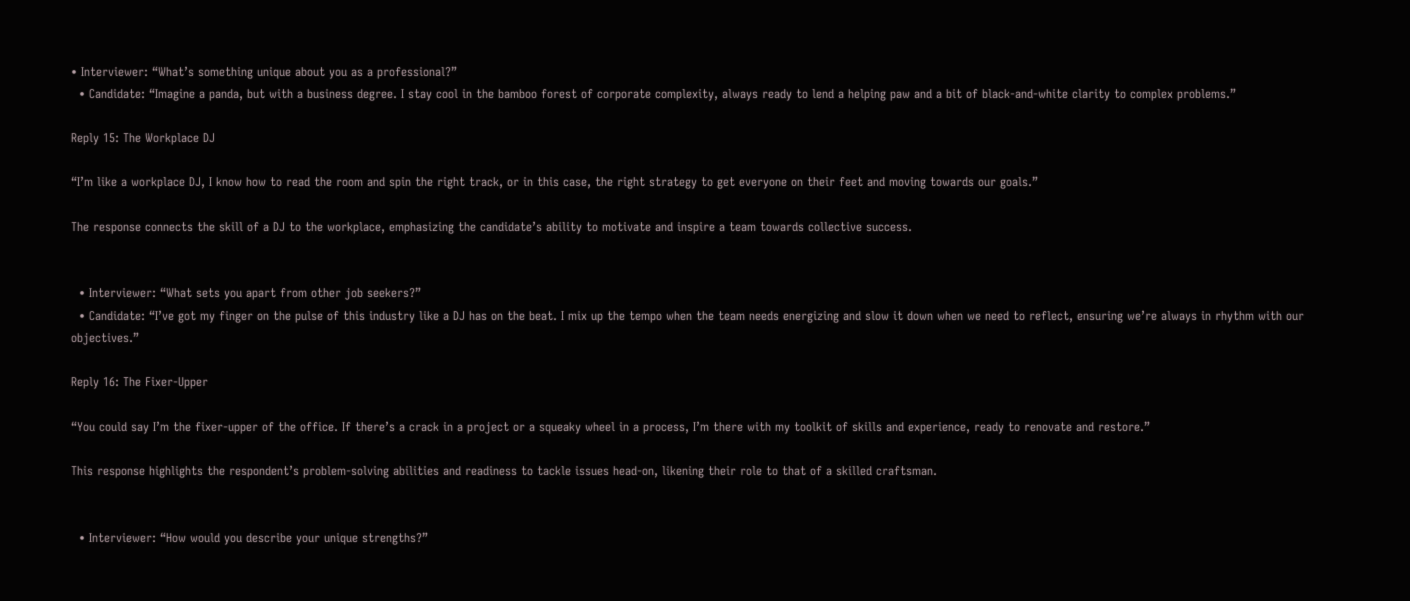• Interviewer: “What’s something unique about you as a professional?”
  • Candidate: “Imagine a panda, but with a business degree. I stay cool in the bamboo forest of corporate complexity, always ready to lend a helping paw and a bit of black-and-white clarity to complex problems.”

Reply 15: The Workplace DJ

“I’m like a workplace DJ, I know how to read the room and spin the right track, or in this case, the right strategy to get everyone on their feet and moving towards our goals.”

The response connects the skill of a DJ to the workplace, emphasizing the candidate’s ability to motivate and inspire a team towards collective success.


  • Interviewer: “What sets you apart from other job seekers?”
  • Candidate: “I’ve got my finger on the pulse of this industry like a DJ has on the beat. I mix up the tempo when the team needs energizing and slow it down when we need to reflect, ensuring we’re always in rhythm with our objectives.”

Reply 16: The Fixer-Upper

“You could say I’m the fixer-upper of the office. If there’s a crack in a project or a squeaky wheel in a process, I’m there with my toolkit of skills and experience, ready to renovate and restore.”

This response highlights the respondent’s problem-solving abilities and readiness to tackle issues head-on, likening their role to that of a skilled craftsman.


  • Interviewer: “How would you describe your unique strengths?”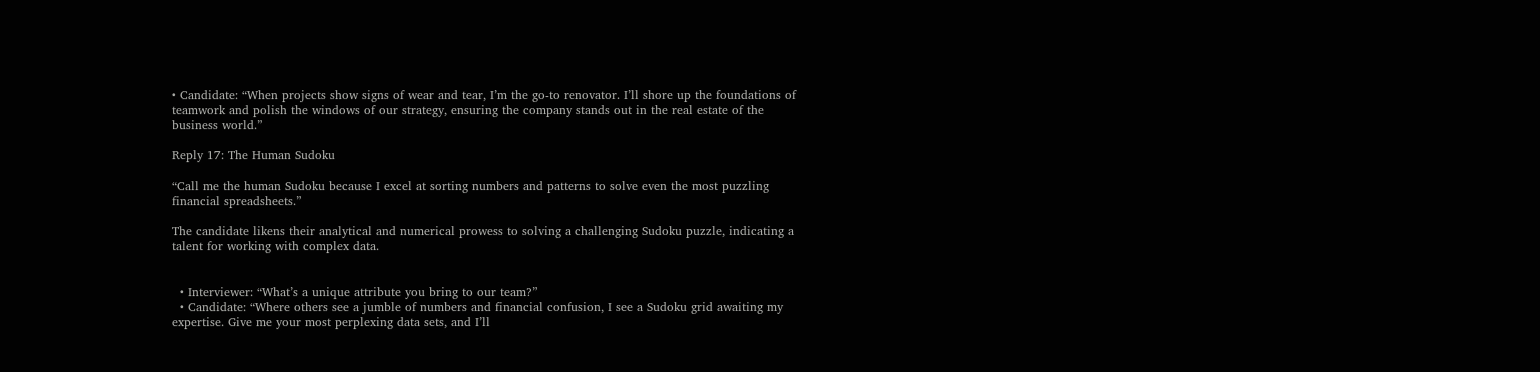• Candidate: “When projects show signs of wear and tear, I’m the go-to renovator. I’ll shore up the foundations of teamwork and polish the windows of our strategy, ensuring the company stands out in the real estate of the business world.”

Reply 17: The Human Sudoku

“Call me the human Sudoku because I excel at sorting numbers and patterns to solve even the most puzzling financial spreadsheets.”

The candidate likens their analytical and numerical prowess to solving a challenging Sudoku puzzle, indicating a talent for working with complex data.


  • Interviewer: “What’s a unique attribute you bring to our team?”
  • Candidate: “Where others see a jumble of numbers and financial confusion, I see a Sudoku grid awaiting my expertise. Give me your most perplexing data sets, and I’ll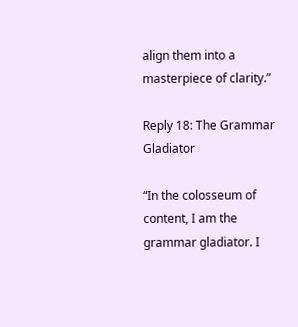align them into a masterpiece of clarity.”

Reply 18: The Grammar Gladiator

“In the colosseum of content, I am the grammar gladiator. I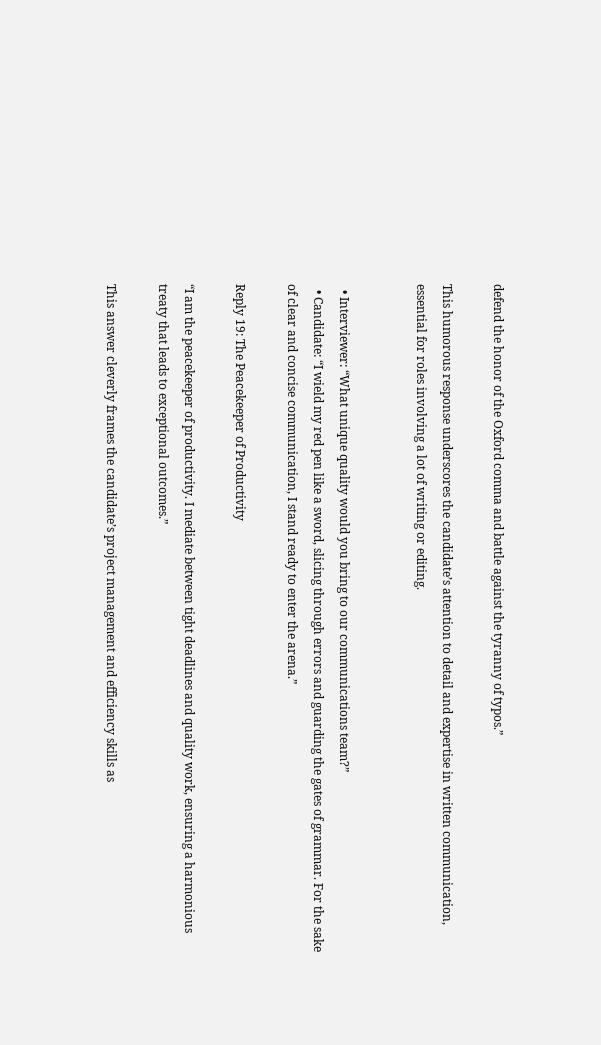defend the honor of the Oxford comma and battle against the tyranny of typos.”

This humorous response underscores the candidate’s attention to detail and expertise in written communication, essential for roles involving a lot of writing or editing.


  • Interviewer: “What unique quality would you bring to our communications team?”
  • Candidate: “I wield my red pen like a sword, slicing through errors and guarding the gates of grammar. For the sake of clear and concise communication, I stand ready to enter the arena.”

Reply 19: The Peacekeeper of Productivity

“I am the peacekeeper of productivity. I mediate between tight deadlines and quality work, ensuring a harmonious treaty that leads to exceptional outcomes.”

This answer cleverly frames the candidate’s project management and efficiency skills as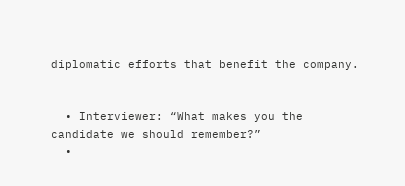diplomatic efforts that benefit the company.


  • Interviewer: “What makes you the candidate we should remember?”
  •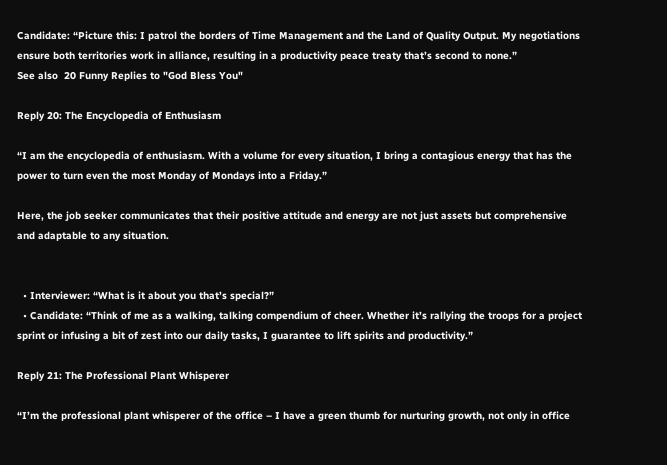Candidate: “Picture this: I patrol the borders of Time Management and the Land of Quality Output. My negotiations ensure both territories work in alliance, resulting in a productivity peace treaty that’s second to none.”
See also  20 Funny Replies to "God Bless You"

Reply 20: The Encyclopedia of Enthusiasm

“I am the encyclopedia of enthusiasm. With a volume for every situation, I bring a contagious energy that has the power to turn even the most Monday of Mondays into a Friday.”

Here, the job seeker communicates that their positive attitude and energy are not just assets but comprehensive and adaptable to any situation.


  • Interviewer: “What is it about you that’s special?”
  • Candidate: “Think of me as a walking, talking compendium of cheer. Whether it’s rallying the troops for a project sprint or infusing a bit of zest into our daily tasks, I guarantee to lift spirits and productivity.”

Reply 21: The Professional Plant Whisperer

“I’m the professional plant whisperer of the office – I have a green thumb for nurturing growth, not only in office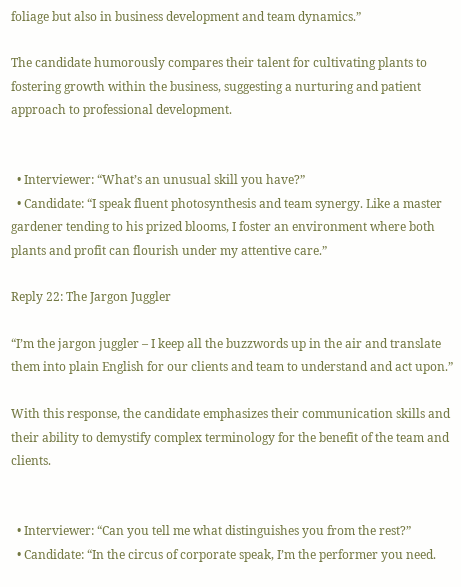foliage but also in business development and team dynamics.”

The candidate humorously compares their talent for cultivating plants to fostering growth within the business, suggesting a nurturing and patient approach to professional development.


  • Interviewer: “What’s an unusual skill you have?”
  • Candidate: “I speak fluent photosynthesis and team synergy. Like a master gardener tending to his prized blooms, I foster an environment where both plants and profit can flourish under my attentive care.”

Reply 22: The Jargon Juggler

“I’m the jargon juggler – I keep all the buzzwords up in the air and translate them into plain English for our clients and team to understand and act upon.”

With this response, the candidate emphasizes their communication skills and their ability to demystify complex terminology for the benefit of the team and clients.


  • Interviewer: “Can you tell me what distinguishes you from the rest?”
  • Candidate: “In the circus of corporate speak, I’m the performer you need.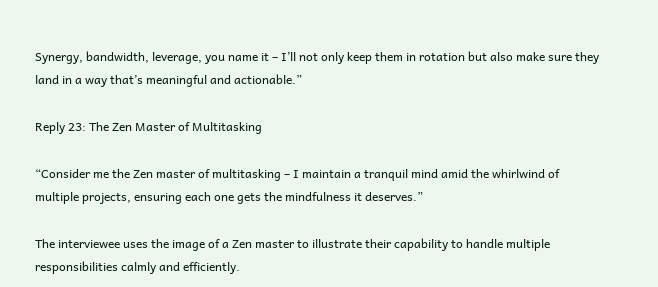Synergy, bandwidth, leverage, you name it – I’ll not only keep them in rotation but also make sure they land in a way that’s meaningful and actionable.”

Reply 23: The Zen Master of Multitasking

“Consider me the Zen master of multitasking – I maintain a tranquil mind amid the whirlwind of multiple projects, ensuring each one gets the mindfulness it deserves.”

The interviewee uses the image of a Zen master to illustrate their capability to handle multiple responsibilities calmly and efficiently.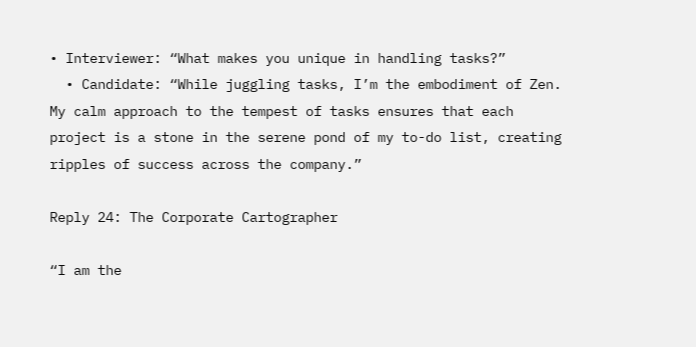• Interviewer: “What makes you unique in handling tasks?”
  • Candidate: “While juggling tasks, I’m the embodiment of Zen. My calm approach to the tempest of tasks ensures that each project is a stone in the serene pond of my to-do list, creating ripples of success across the company.”

Reply 24: The Corporate Cartographer

“I am the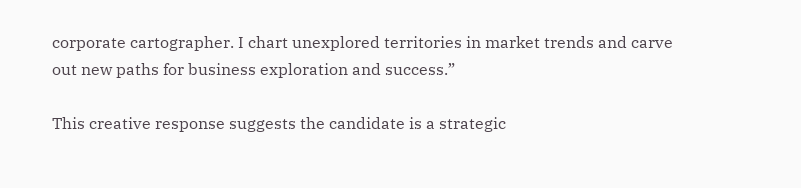corporate cartographer. I chart unexplored territories in market trends and carve out new paths for business exploration and success.”

This creative response suggests the candidate is a strategic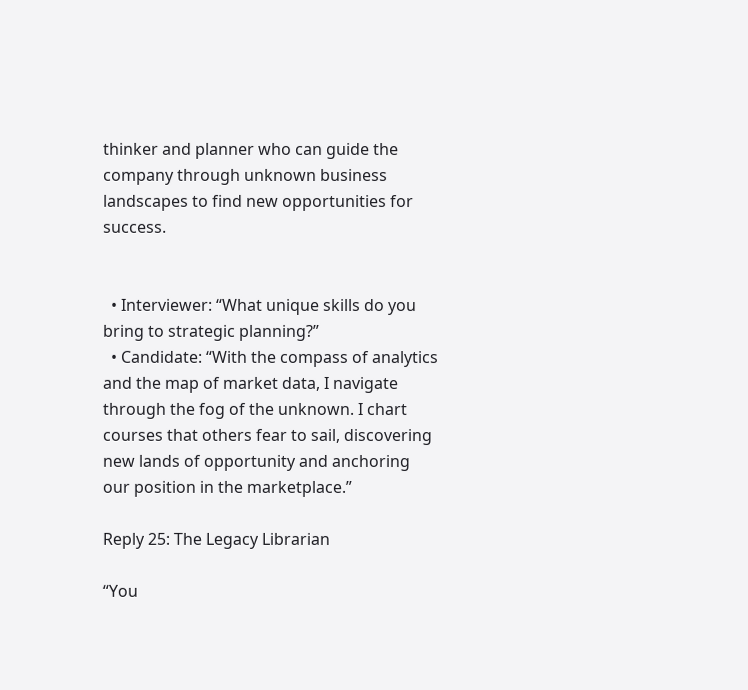thinker and planner who can guide the company through unknown business landscapes to find new opportunities for success.


  • Interviewer: “What unique skills do you bring to strategic planning?”
  • Candidate: “With the compass of analytics and the map of market data, I navigate through the fog of the unknown. I chart courses that others fear to sail, discovering new lands of opportunity and anchoring our position in the marketplace.”

Reply 25: The Legacy Librarian

“You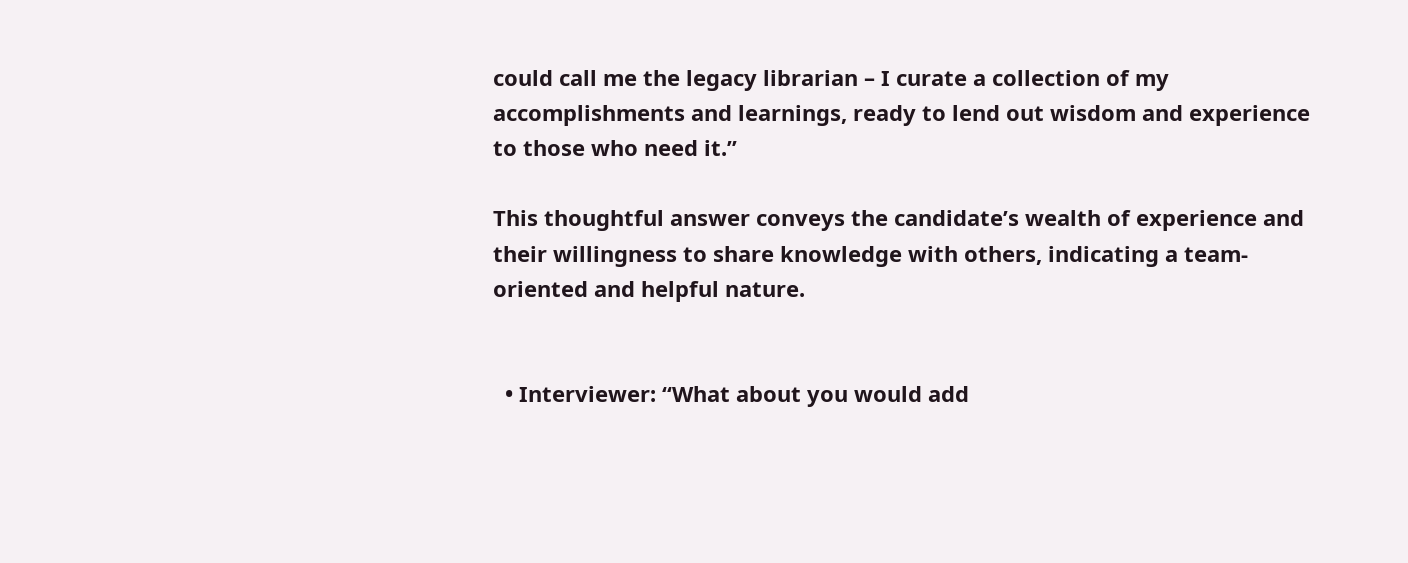could call me the legacy librarian – I curate a collection of my accomplishments and learnings, ready to lend out wisdom and experience to those who need it.”

This thoughtful answer conveys the candidate’s wealth of experience and their willingness to share knowledge with others, indicating a team-oriented and helpful nature.


  • Interviewer: “What about you would add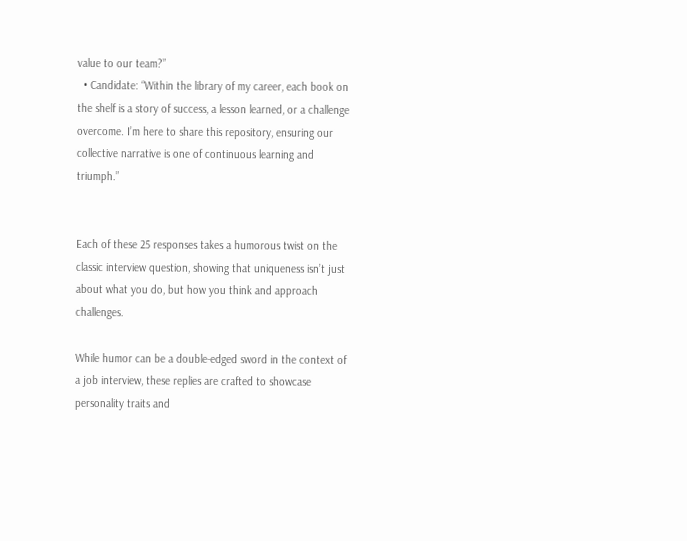value to our team?”
  • Candidate: “Within the library of my career, each book on the shelf is a story of success, a lesson learned, or a challenge overcome. I’m here to share this repository, ensuring our collective narrative is one of continuous learning and triumph.”


Each of these 25 responses takes a humorous twist on the classic interview question, showing that uniqueness isn’t just about what you do, but how you think and approach challenges.

While humor can be a double-edged sword in the context of a job interview, these replies are crafted to showcase personality traits and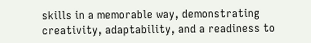skills in a memorable way, demonstrating creativity, adaptability, and a readiness to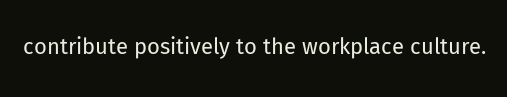contribute positively to the workplace culture.